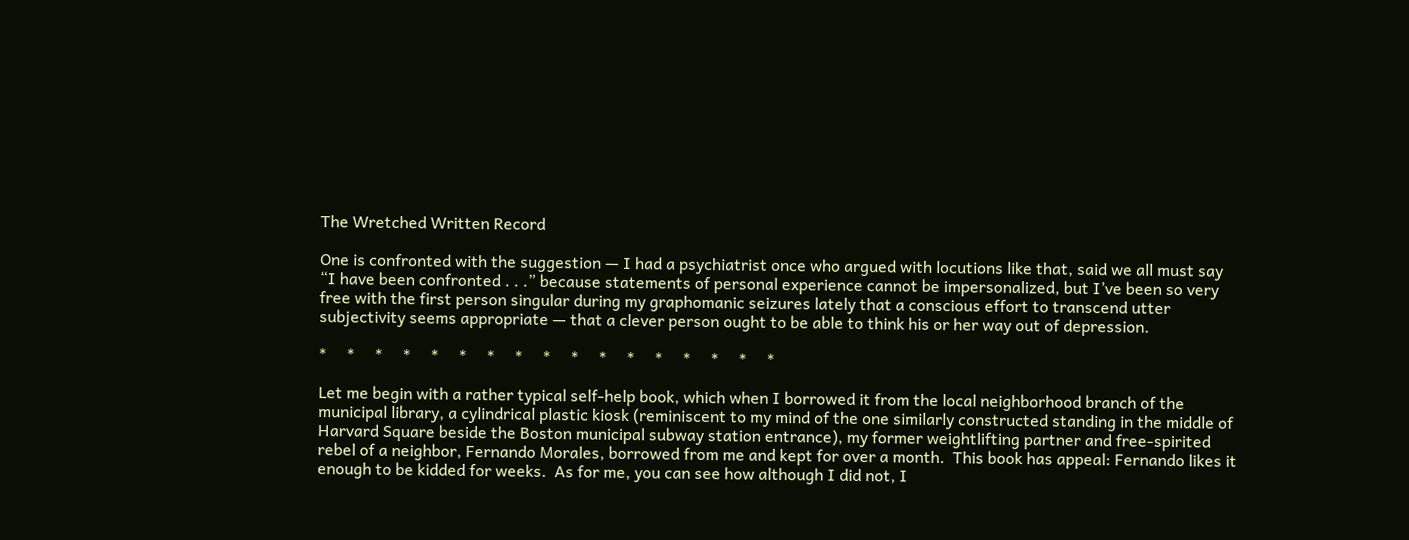The Wretched Written Record

One is confronted with the suggestion — I had a psychiatrist once who argued with locutions like that, said we all must say “I have been confronted . . .” because statements of personal experience cannot be impersonalized, but I’ve been so very free with the first person singular during my graphomanic seizures lately that a conscious effort to transcend utter subjectivity seems appropriate — that a clever person ought to be able to think his or her way out of depression.

*     *     *     *     *     *     *     *     *     *     *     *     *     *     *     *     *

Let me begin with a rather typical self-help book, which when I borrowed it from the local neighborhood branch of the municipal library, a cylindrical plastic kiosk (reminiscent to my mind of the one similarly constructed standing in the middle of Harvard Square beside the Boston municipal subway station entrance), my former weightlifting partner and free-spirited rebel of a neighbor, Fernando Morales, borrowed from me and kept for over a month.  This book has appeal: Fernando likes it enough to be kidded for weeks.  As for me, you can see how although I did not, I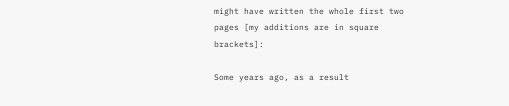might have written the whole first two pages [my additions are in square brackets]:

Some years ago, as a result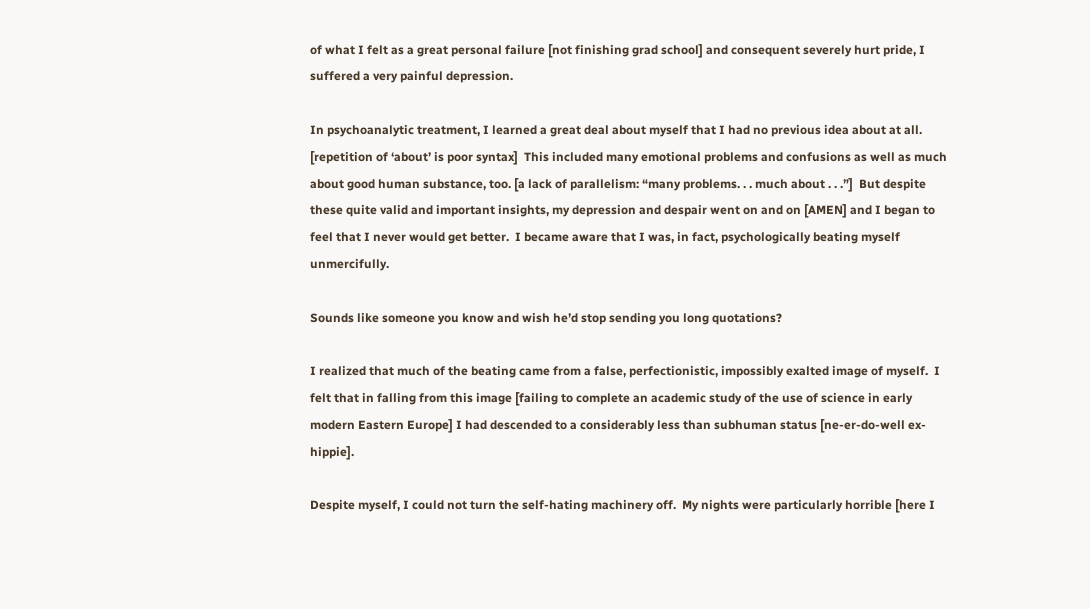of what I felt as a great personal failure [not finishing grad school] and consequent severely hurt pride, I suffered a very painful depression.

In psychoanalytic treatment, I learned a great deal about myself that I had no previous idea about at all. [repetition of ‘about’ is poor syntax]  This included many emotional problems and confusions as well as much about good human substance, too. [a lack of parallelism: “many problems. . . much about . . .”]  But despite these quite valid and important insights, my depression and despair went on and on [AMEN] and I began to feel that I never would get better.  I became aware that I was, in fact, psychologically beating myself unmercifully.

Sounds like someone you know and wish he’d stop sending you long quotations?

I realized that much of the beating came from a false, perfectionistic, impossibly exalted image of myself.  I felt that in falling from this image [failing to complete an academic study of the use of science in early modern Eastern Europe] I had descended to a considerably less than subhuman status [ne-er-do-well ex-hippie].

Despite myself, I could not turn the self-hating machinery off.  My nights were particularly horrible [here I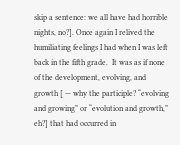skip a sentence: we all have had horrible nights, no?]. Once again I relived the humiliating feelings I had when I was left back in the fifth grade.  It was as if none of the development, evolving, and growth [ — why the participle? “evolving and growing” or “evolution and growth,” eh?] that had occurred in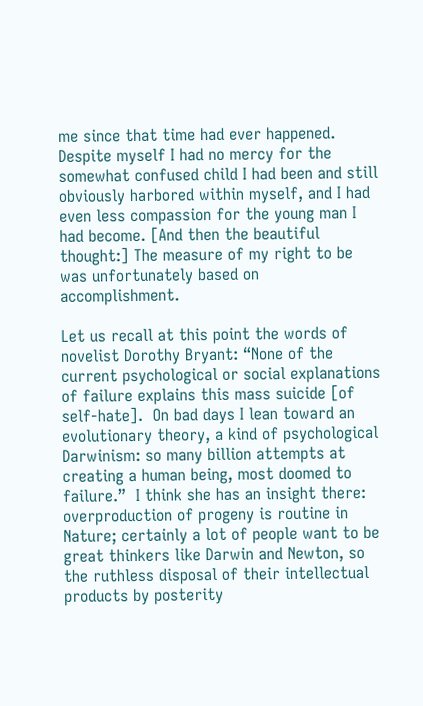me since that time had ever happened.  Despite myself I had no mercy for the somewhat confused child I had been and still obviously harbored within myself, and I had even less compassion for the young man I had become. [And then the beautiful thought:] The measure of my right to be was unfortunately based on accomplishment.

Let us recall at this point the words of novelist Dorothy Bryant: “None of the current psychological or social explanations of failure explains this mass suicide [of self-hate].  On bad days I lean toward an evolutionary theory, a kind of psychological Darwinism: so many billion attempts at creating a human being, most doomed to failure.”  I think she has an insight there: overproduction of progeny is routine in Nature; certainly a lot of people want to be great thinkers like Darwin and Newton, so the ruthless disposal of their intellectual products by posterity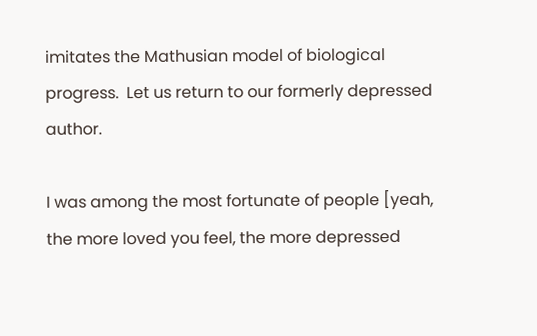imitates the Mathusian model of biological progress.  Let us return to our formerly depressed author.

I was among the most fortunate of people [yeah, the more loved you feel, the more depressed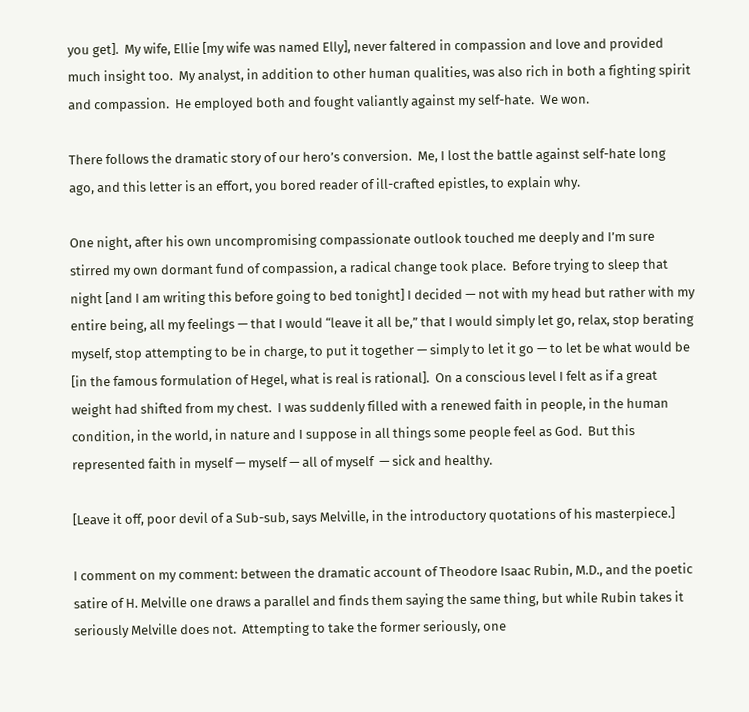you get].  My wife, Ellie [my wife was named Elly], never faltered in compassion and love and provided much insight too.  My analyst, in addition to other human qualities, was also rich in both a fighting spirit and compassion.  He employed both and fought valiantly against my self-hate.  We won.

There follows the dramatic story of our hero’s conversion.  Me, I lost the battle against self-hate long ago, and this letter is an effort, you bored reader of ill-crafted epistles, to explain why.

One night, after his own uncompromising compassionate outlook touched me deeply and I’m sure stirred my own dormant fund of compassion, a radical change took place.  Before trying to sleep that night [and I am writing this before going to bed tonight] I decided — not with my head but rather with my entire being, all my feelings — that I would “leave it all be,” that I would simply let go, relax, stop berating myself, stop attempting to be in charge, to put it together — simply to let it go — to let be what would be [in the famous formulation of Hegel, what is real is rational].  On a conscious level I felt as if a great weight had shifted from my chest.  I was suddenly filled with a renewed faith in people, in the human condition, in the world, in nature and I suppose in all things some people feel as God.  But this represented faith in myself — myself — all of myself  — sick and healthy.

[Leave it off, poor devil of a Sub-sub, says Melville, in the introductory quotations of his masterpiece.]

I comment on my comment: between the dramatic account of Theodore Isaac Rubin, M.D., and the poetic satire of H. Melville one draws a parallel and finds them saying the same thing, but while Rubin takes it seriously Melville does not.  Attempting to take the former seriously, one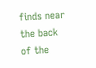finds near the back of the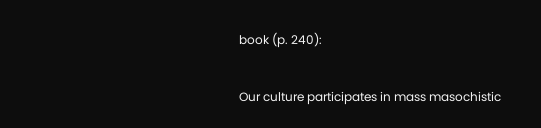book (p. 240):

Our culture participates in mass masochistic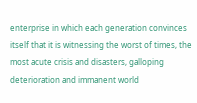enterprise in which each generation convinces itself that it is witnessing the worst of times, the most acute crisis and disasters, galloping deterioration and immanent world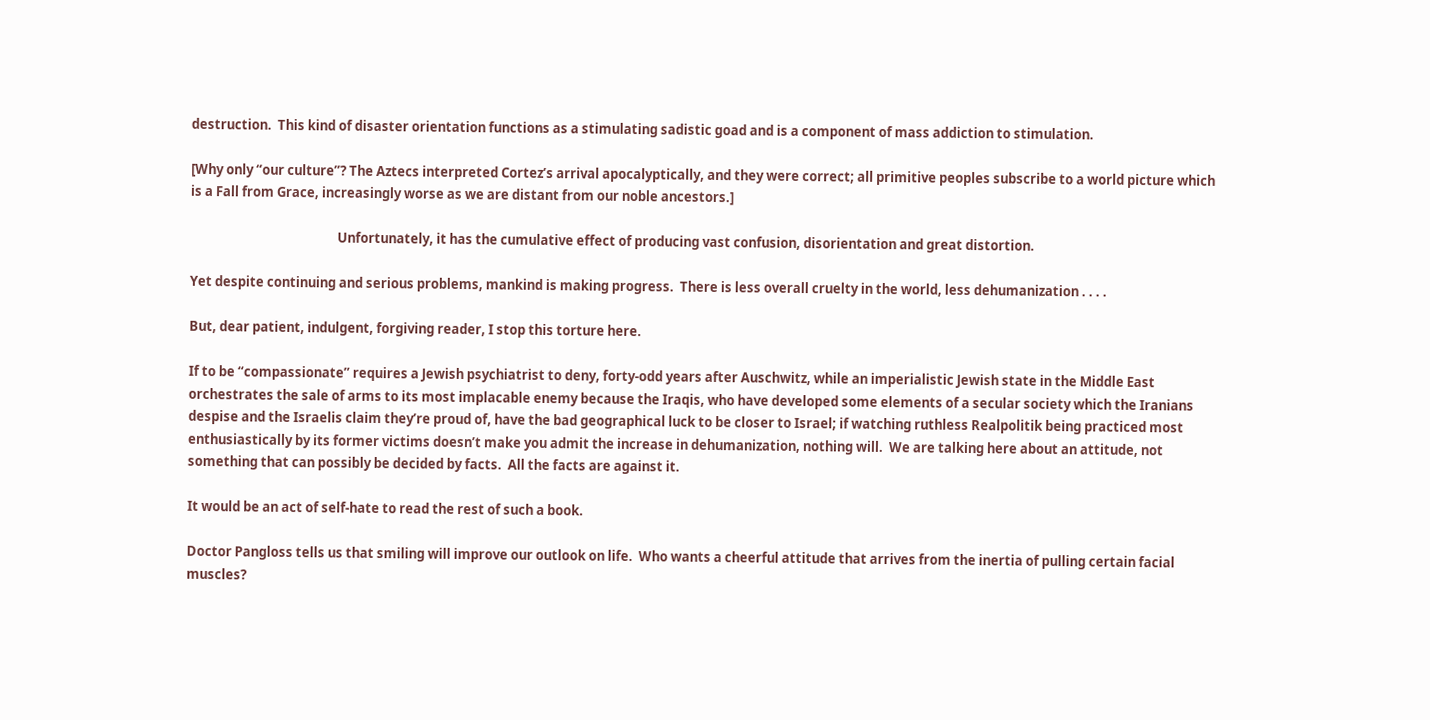destruction.  This kind of disaster orientation functions as a stimulating sadistic goad and is a component of mass addiction to stimulation.

[Why only “our culture”? The Aztecs interpreted Cortez’s arrival apocalyptically, and they were correct; all primitive peoples subscribe to a world picture which is a Fall from Grace, increasingly worse as we are distant from our noble ancestors.]

                                                 Unfortunately, it has the cumulative effect of producing vast confusion, disorientation and great distortion.

Yet despite continuing and serious problems, mankind is making progress.  There is less overall cruelty in the world, less dehumanization . . . .

But, dear patient, indulgent, forgiving reader, I stop this torture here.

If to be “compassionate” requires a Jewish psychiatrist to deny, forty-odd years after Auschwitz, while an imperialistic Jewish state in the Middle East orchestrates the sale of arms to its most implacable enemy because the Iraqis, who have developed some elements of a secular society which the Iranians despise and the Israelis claim they’re proud of, have the bad geographical luck to be closer to Israel; if watching ruthless Realpolitik being practiced most enthusiastically by its former victims doesn’t make you admit the increase in dehumanization, nothing will.  We are talking here about an attitude, not something that can possibly be decided by facts.  All the facts are against it.

It would be an act of self-hate to read the rest of such a book.

Doctor Pangloss tells us that smiling will improve our outlook on life.  Who wants a cheerful attitude that arrives from the inertia of pulling certain facial muscles?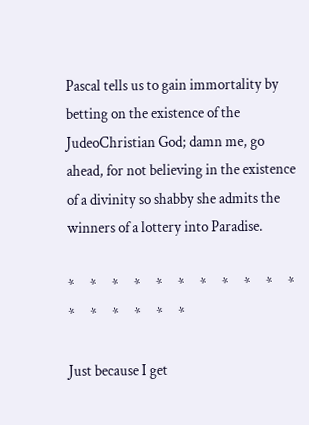Pascal tells us to gain immortality by betting on the existence of the JudeoChristian God; damn me, go ahead, for not believing in the existence of a divinity so shabby she admits the winners of a lottery into Paradise.

*     *     *     *     *     *     *     *     *     *     *     *     *     *     *     *     *

Just because I get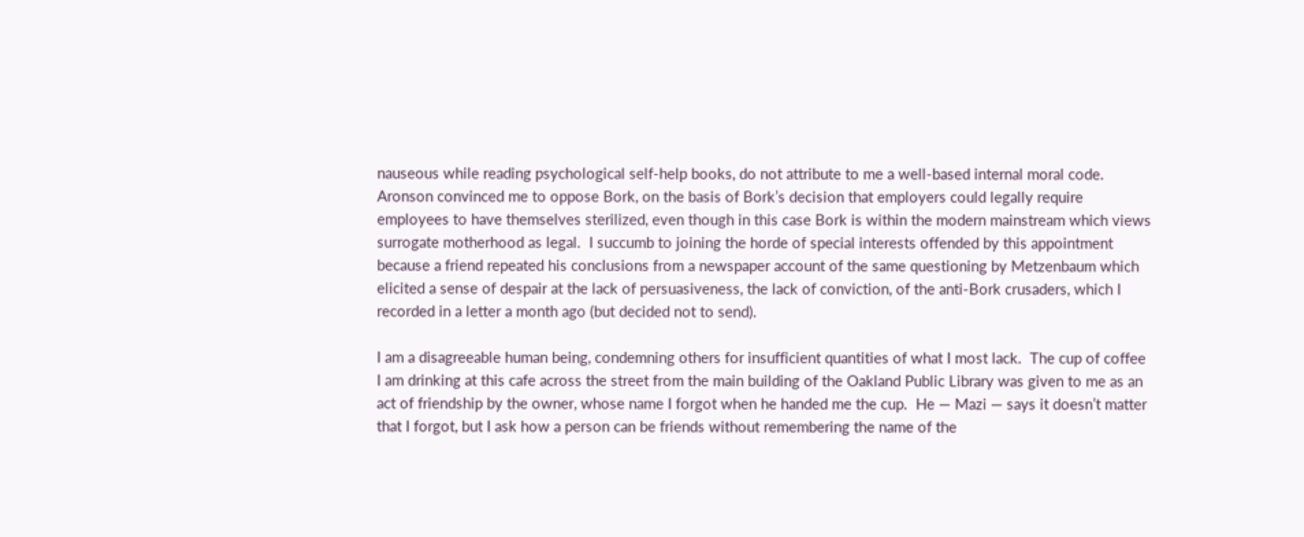nauseous while reading psychological self-help books, do not attribute to me a well-based internal moral code.  Aronson convinced me to oppose Bork, on the basis of Bork’s decision that employers could legally require employees to have themselves sterilized, even though in this case Bork is within the modern mainstream which views surrogate motherhood as legal.  I succumb to joining the horde of special interests offended by this appointment because a friend repeated his conclusions from a newspaper account of the same questioning by Metzenbaum which elicited a sense of despair at the lack of persuasiveness, the lack of conviction, of the anti-Bork crusaders, which I recorded in a letter a month ago (but decided not to send).

I am a disagreeable human being, condemning others for insufficient quantities of what I most lack.  The cup of coffee I am drinking at this cafe across the street from the main building of the Oakland Public Library was given to me as an act of friendship by the owner, whose name I forgot when he handed me the cup.  He — Mazi — says it doesn’t matter that I forgot, but I ask how a person can be friends without remembering the name of the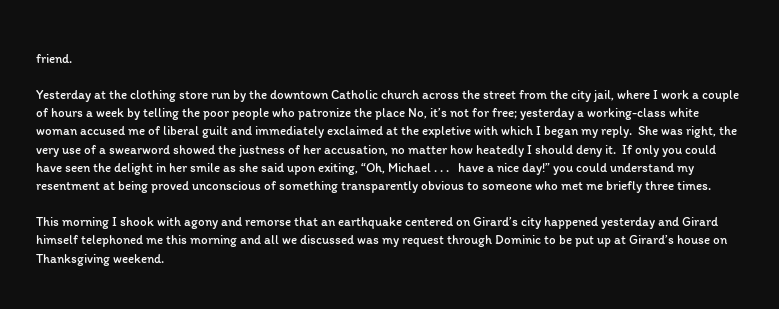friend.

Yesterday at the clothing store run by the downtown Catholic church across the street from the city jail, where I work a couple of hours a week by telling the poor people who patronize the place No, it’s not for free; yesterday a working-class white woman accused me of liberal guilt and immediately exclaimed at the expletive with which I began my reply.  She was right, the very use of a swearword showed the justness of her accusation, no matter how heatedly I should deny it.  If only you could have seen the delight in her smile as she said upon exiting, “Oh, Michael . . .   have a nice day!” you could understand my resentment at being proved unconscious of something transparently obvious to someone who met me briefly three times.

This morning I shook with agony and remorse that an earthquake centered on Girard’s city happened yesterday and Girard himself telephoned me this morning and all we discussed was my request through Dominic to be put up at Girard’s house on Thanksgiving weekend.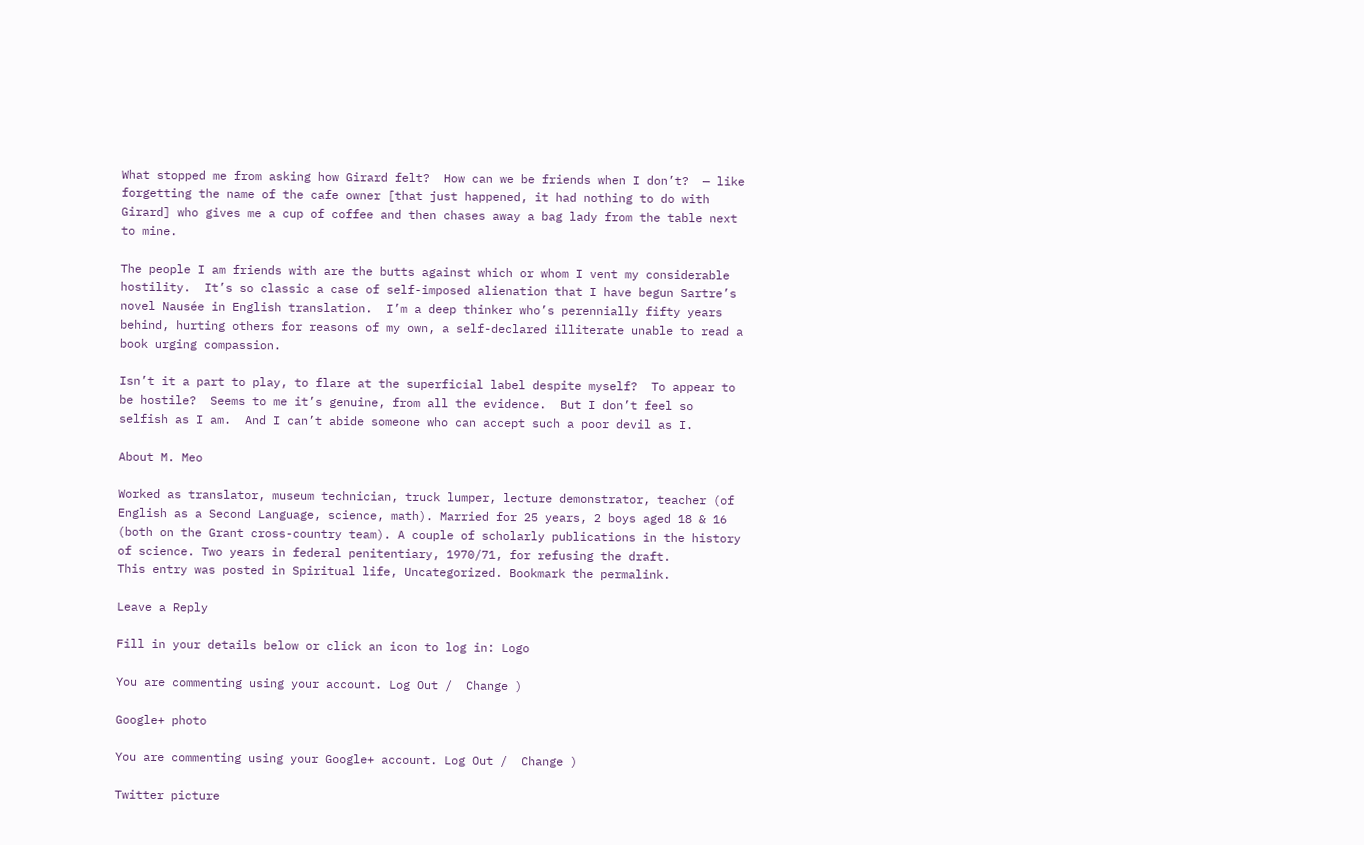What stopped me from asking how Girard felt?  How can we be friends when I don’t?  — like forgetting the name of the cafe owner [that just happened, it had nothing to do with Girard] who gives me a cup of coffee and then chases away a bag lady from the table next to mine.

The people I am friends with are the butts against which or whom I vent my considerable hostility.  It’s so classic a case of self-imposed alienation that I have begun Sartre’s novel Nausée in English translation.  I’m a deep thinker who’s perennially fifty years behind, hurting others for reasons of my own, a self-declared illiterate unable to read a book urging compassion.

Isn’t it a part to play, to flare at the superficial label despite myself?  To appear to be hostile?  Seems to me it’s genuine, from all the evidence.  But I don’t feel so selfish as I am.  And I can’t abide someone who can accept such a poor devil as I.

About M. Meo

Worked as translator, museum technician, truck lumper, lecture demonstrator, teacher (of English as a Second Language, science, math). Married for 25 years, 2 boys aged 18 & 16 (both on the Grant cross-country team). A couple of scholarly publications in the history of science. Two years in federal penitentiary, 1970/71, for refusing the draft.
This entry was posted in Spiritual life, Uncategorized. Bookmark the permalink.

Leave a Reply

Fill in your details below or click an icon to log in: Logo

You are commenting using your account. Log Out /  Change )

Google+ photo

You are commenting using your Google+ account. Log Out /  Change )

Twitter picture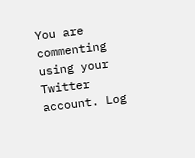You are commenting using your Twitter account. Log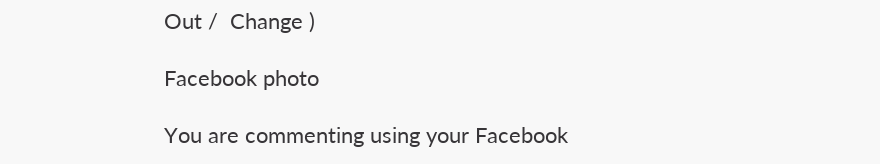Out /  Change )

Facebook photo

You are commenting using your Facebook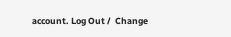account. Log Out /  Change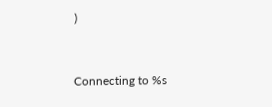)


Connecting to %s